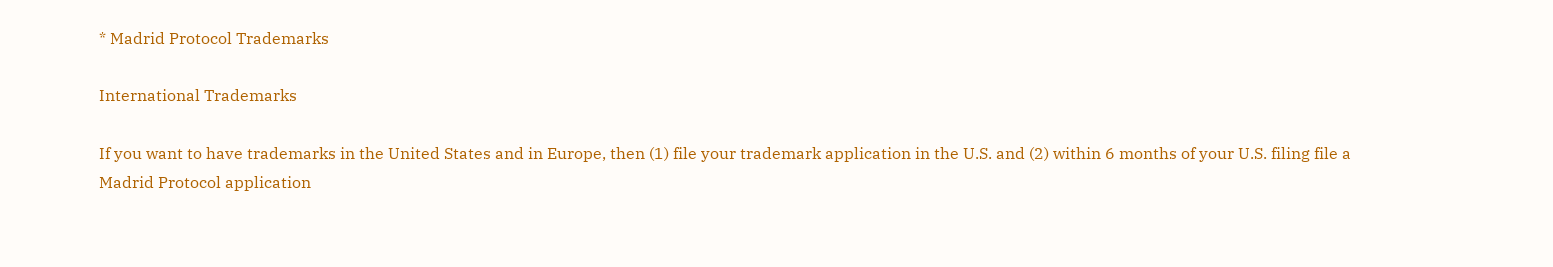* Madrid Protocol Trademarks

International Trademarks

If you want to have trademarks in the United States and in Europe, then (1) file your trademark application in the U.S. and (2) within 6 months of your U.S. filing file a Madrid Protocol application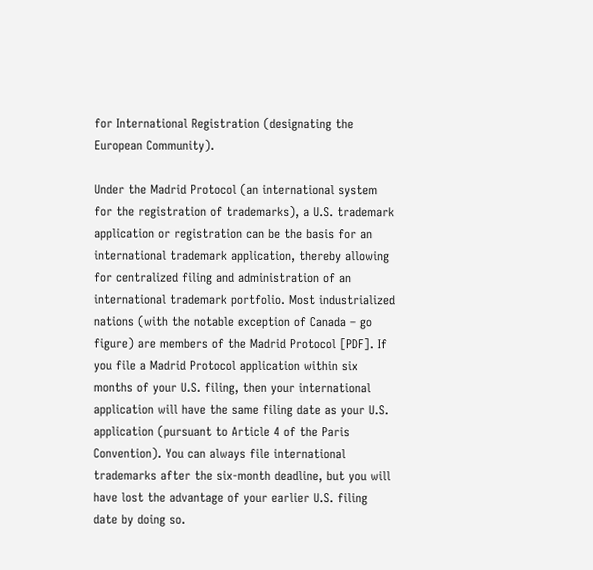for International Registration (designating the European Community).

Under the Madrid Protocol (an international system for the registration of trademarks), a U.S. trademark application or registration can be the basis for an international trademark application, thereby allowing for centralized filing and administration of an international trademark portfolio. Most industrialized nations (with the notable exception of Canada – go figure) are members of the Madrid Protocol [PDF]. If you file a Madrid Protocol application within six months of your U.S. filing, then your international application will have the same filing date as your U.S. application (pursuant to Article 4 of the Paris Convention). You can always file international trademarks after the six-month deadline, but you will have lost the advantage of your earlier U.S. filing date by doing so.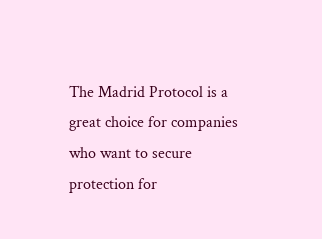The Madrid Protocol is a great choice for companies who want to secure protection for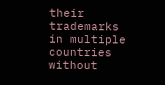their trademarks in multiple countries without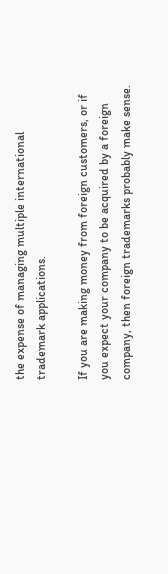the expense of managing multiple international trademark applications.

If you are making money from foreign customers, or if you expect your company to be acquired by a foreign company, then foreign trademarks probably make sense.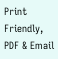Print Friendly, PDF & Email